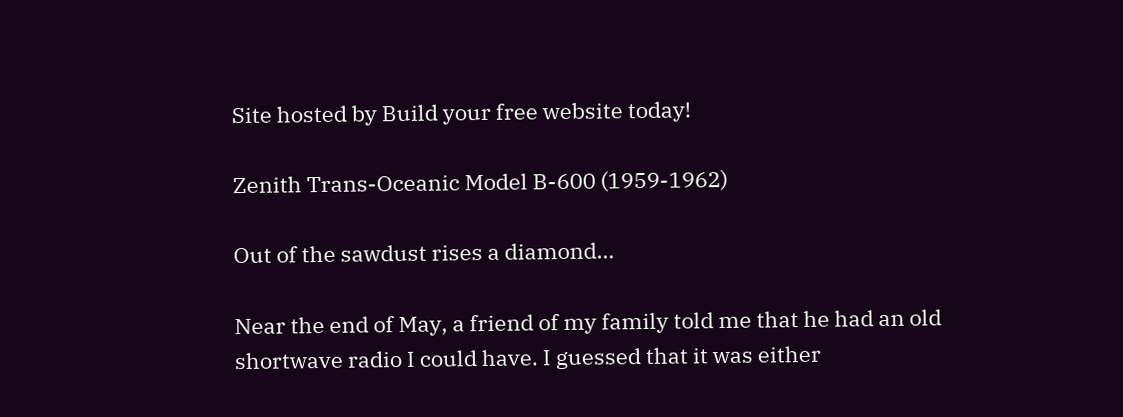Site hosted by Build your free website today!

Zenith Trans-Oceanic Model B-600 (1959-1962)

Out of the sawdust rises a diamond…

Near the end of May, a friend of my family told me that he had an old shortwave radio I could have. I guessed that it was either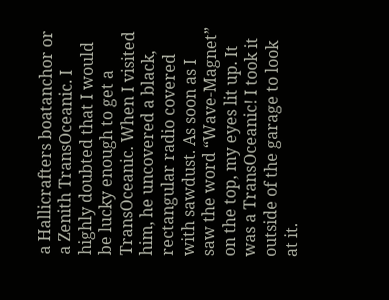a Hallicrafters boatanchor or a Zenith TransOceanic. I highly doubted that I would be lucky enough to get a TransOceanic. When I visited him, he uncovered a black, rectangular radio covered with sawdust. As soon as I saw the word “Wave-Magnet” on the top, my eyes lit up. It was a TransOceanic! I took it outside of the garage to look at it.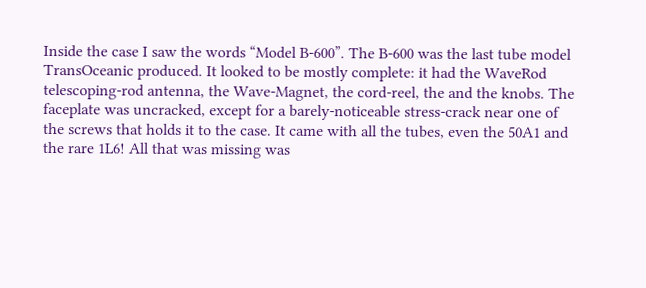Inside the case I saw the words “Model B-600”. The B-600 was the last tube model TransOceanic produced. It looked to be mostly complete: it had the WaveRod telescoping-rod antenna, the Wave-Magnet, the cord-reel, the and the knobs. The faceplate was uncracked, except for a barely-noticeable stress-crack near one of the screws that holds it to the case. It came with all the tubes, even the 50A1 and the rare 1L6! All that was missing was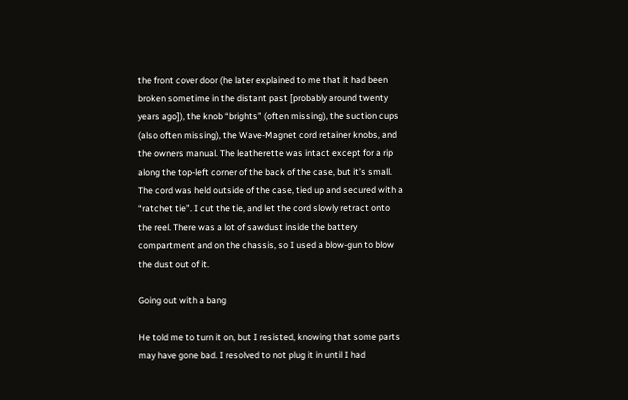the front cover door (he later explained to me that it had been broken sometime in the distant past [probably around twenty years ago]), the knob “brights” (often missing), the suction cups (also often missing), the Wave-Magnet cord retainer knobs, and the owners manual. The leatherette was intact except for a rip along the top-left corner of the back of the case, but it’s small. The cord was held outside of the case, tied up and secured with a “ratchet tie”. I cut the tie, and let the cord slowly retract onto the reel. There was a lot of sawdust inside the battery compartment and on the chassis, so I used a blow-gun to blow the dust out of it.

Going out with a bang

He told me to turn it on, but I resisted, knowing that some parts may have gone bad. I resolved to not plug it in until I had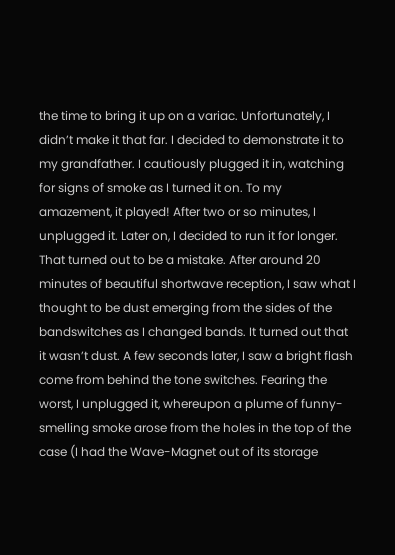the time to bring it up on a variac. Unfortunately, I didn’t make it that far. I decided to demonstrate it to my grandfather. I cautiously plugged it in, watching for signs of smoke as I turned it on. To my amazement, it played! After two or so minutes, I unplugged it. Later on, I decided to run it for longer. That turned out to be a mistake. After around 20 minutes of beautiful shortwave reception, I saw what I thought to be dust emerging from the sides of the bandswitches as I changed bands. It turned out that it wasn’t dust. A few seconds later, I saw a bright flash come from behind the tone switches. Fearing the worst, I unplugged it, whereupon a plume of funny-smelling smoke arose from the holes in the top of the case (I had the Wave-Magnet out of its storage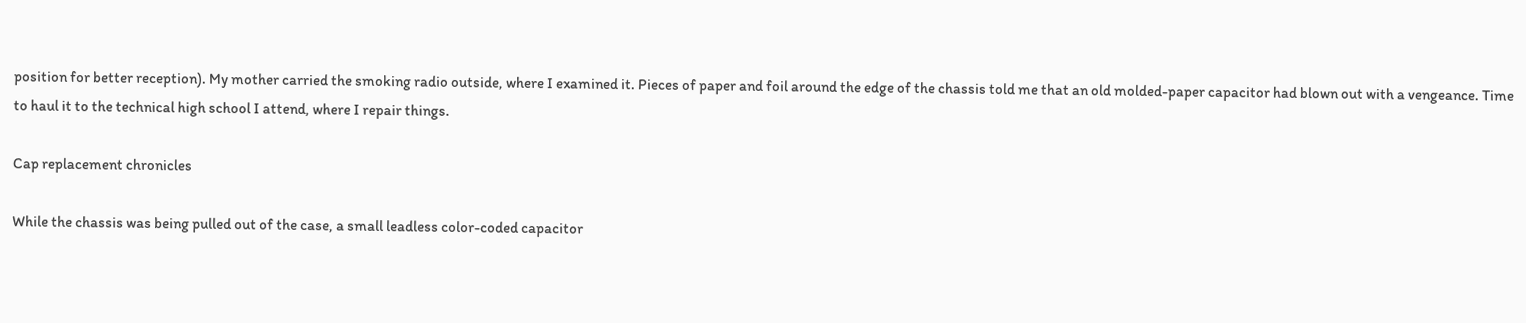position for better reception). My mother carried the smoking radio outside, where I examined it. Pieces of paper and foil around the edge of the chassis told me that an old molded-paper capacitor had blown out with a vengeance. Time to haul it to the technical high school I attend, where I repair things.

Cap replacement chronicles

While the chassis was being pulled out of the case, a small leadless color-coded capacitor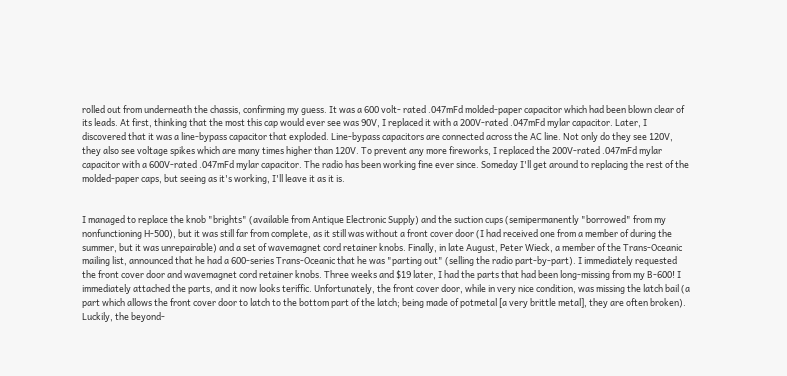rolled out from underneath the chassis, confirming my guess. It was a 600 volt- rated .047mFd molded-paper capacitor which had been blown clear of its leads. At first, thinking that the most this cap would ever see was 90V, I replaced it with a 200V-rated .047mFd mylar capacitor. Later, I discovered that it was a line-bypass capacitor that exploded. Line-bypass capacitors are connected across the AC line. Not only do they see 120V, they also see voltage spikes which are many times higher than 120V. To prevent any more fireworks, I replaced the 200V-rated .047mFd mylar capacitor with a 600V-rated .047mFd mylar capacitor. The radio has been working fine ever since. Someday I'll get around to replacing the rest of the molded-paper caps, but seeing as it's working, I'll leave it as it is.


I managed to replace the knob "brights" (available from Antique Electronic Supply) and the suction cups (semipermanently "borrowed" from my nonfunctioning H-500), but it was still far from complete, as it still was without a front cover door (I had received one from a member of during the summer, but it was unrepairable) and a set of wavemagnet cord retainer knobs. Finally, in late August, Peter Wieck, a member of the Trans-Oceanic mailing list, announced that he had a 600-series Trans-Oceanic that he was "parting out" (selling the radio part-by-part). I immediately requested the front cover door and wavemagnet cord retainer knobs. Three weeks and $19 later, I had the parts that had been long-missing from my B-600! I immediately attached the parts, and it now looks teriffic. Unfortunately, the front cover door, while in very nice condition, was missing the latch bail (a part which allows the front cover door to latch to the bottom part of the latch; being made of potmetal [a very brittle metal], they are often broken). Luckily, the beyond-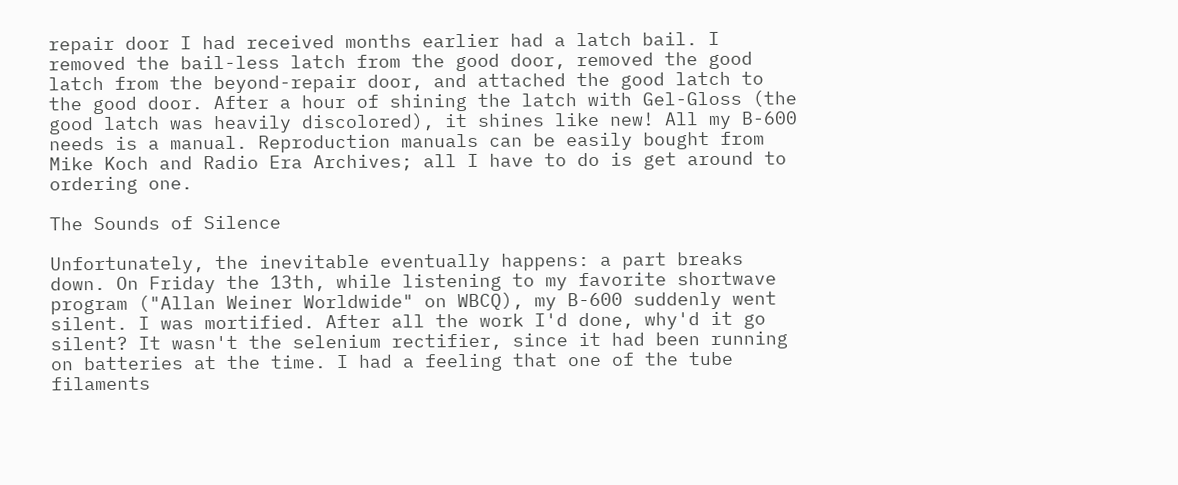repair door I had received months earlier had a latch bail. I removed the bail-less latch from the good door, removed the good latch from the beyond-repair door, and attached the good latch to the good door. After a hour of shining the latch with Gel-Gloss (the good latch was heavily discolored), it shines like new! All my B-600 needs is a manual. Reproduction manuals can be easily bought from Mike Koch and Radio Era Archives; all I have to do is get around to ordering one.

The Sounds of Silence

Unfortunately, the inevitable eventually happens: a part breaks down. On Friday the 13th, while listening to my favorite shortwave program ("Allan Weiner Worldwide" on WBCQ), my B-600 suddenly went silent. I was mortified. After all the work I'd done, why'd it go silent? It wasn't the selenium rectifier, since it had been running on batteries at the time. I had a feeling that one of the tube filaments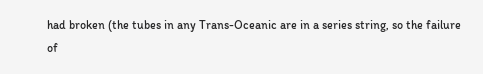had broken (the tubes in any Trans-Oceanic are in a series string, so the failure of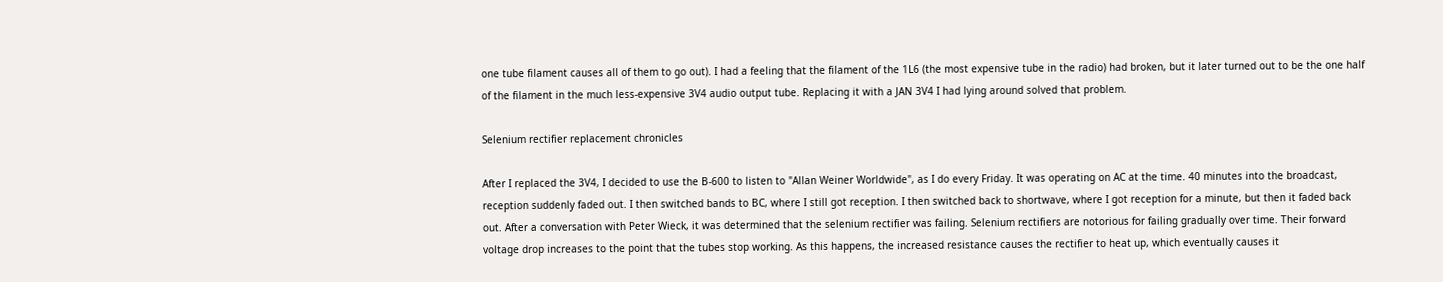one tube filament causes all of them to go out). I had a feeling that the filament of the 1L6 (the most expensive tube in the radio) had broken, but it later turned out to be the one half of the filament in the much less-expensive 3V4 audio output tube. Replacing it with a JAN 3V4 I had lying around solved that problem.

Selenium rectifier replacement chronicles

After I replaced the 3V4, I decided to use the B-600 to listen to "Allan Weiner Worldwide", as I do every Friday. It was operating on AC at the time. 40 minutes into the broadcast, reception suddenly faded out. I then switched bands to BC, where I still got reception. I then switched back to shortwave, where I got reception for a minute, but then it faded back out. After a conversation with Peter Wieck, it was determined that the selenium rectifier was failing. Selenium rectifiers are notorious for failing gradually over time. Their forward voltage drop increases to the point that the tubes stop working. As this happens, the increased resistance causes the rectifier to heat up, which eventually causes it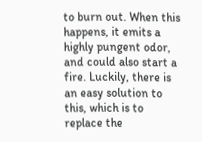to burn out. When this happens, it emits a highly pungent odor, and could also start a fire. Luckily, there is an easy solution to this, which is to replace the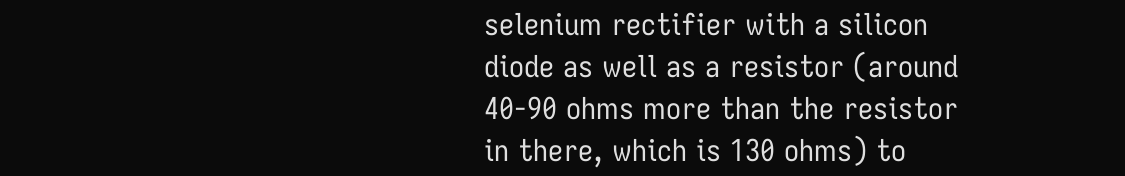selenium rectifier with a silicon diode as well as a resistor (around 40-90 ohms more than the resistor in there, which is 130 ohms) to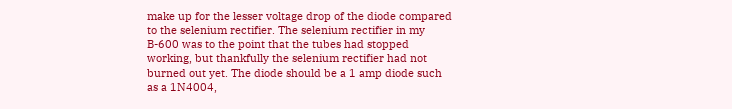make up for the lesser voltage drop of the diode compared to the selenium rectifier. The selenium rectifier in my B-600 was to the point that the tubes had stopped working, but thankfully the selenium rectifier had not burned out yet. The diode should be a 1 amp diode such as a 1N4004,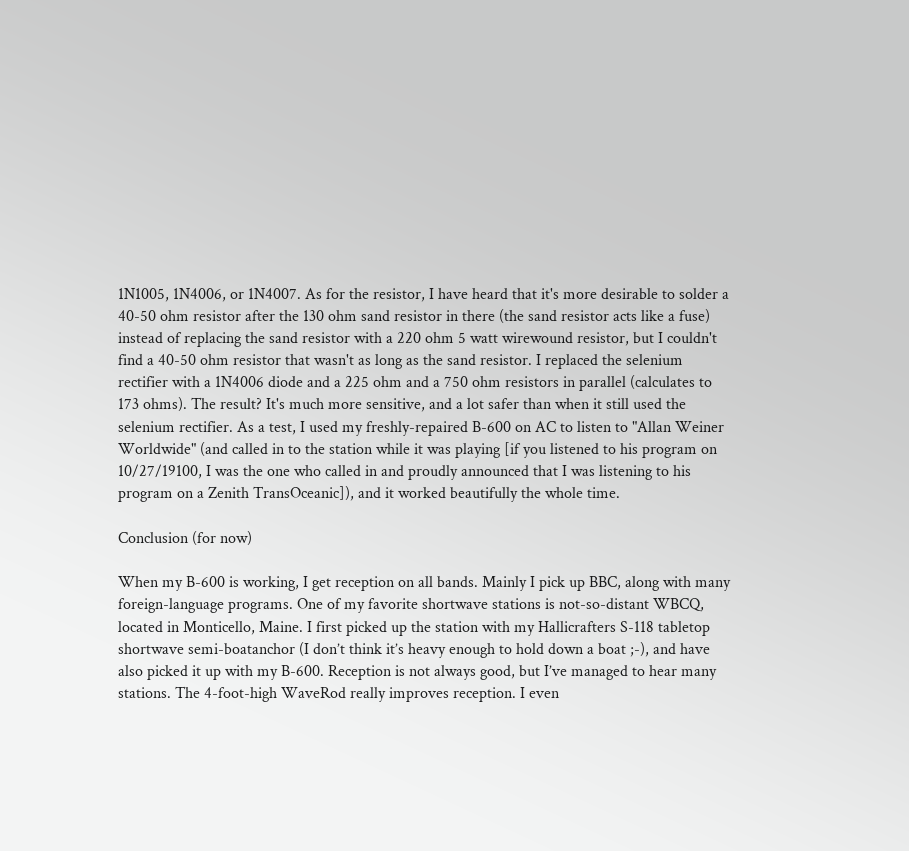1N1005, 1N4006, or 1N4007. As for the resistor, I have heard that it's more desirable to solder a 40-50 ohm resistor after the 130 ohm sand resistor in there (the sand resistor acts like a fuse) instead of replacing the sand resistor with a 220 ohm 5 watt wirewound resistor, but I couldn't find a 40-50 ohm resistor that wasn't as long as the sand resistor. I replaced the selenium rectifier with a 1N4006 diode and a 225 ohm and a 750 ohm resistors in parallel (calculates to 173 ohms). The result? It's much more sensitive, and a lot safer than when it still used the selenium rectifier. As a test, I used my freshly-repaired B-600 on AC to listen to "Allan Weiner Worldwide" (and called in to the station while it was playing [if you listened to his program on 10/27/19100, I was the one who called in and proudly announced that I was listening to his program on a Zenith TransOceanic]), and it worked beautifully the whole time.

Conclusion (for now)

When my B-600 is working, I get reception on all bands. Mainly I pick up BBC, along with many foreign-language programs. One of my favorite shortwave stations is not-so-distant WBCQ, located in Monticello, Maine. I first picked up the station with my Hallicrafters S-118 tabletop shortwave semi-boatanchor (I don’t think it’s heavy enough to hold down a boat ;-), and have also picked it up with my B-600. Reception is not always good, but I’ve managed to hear many stations. The 4-foot-high WaveRod really improves reception. I even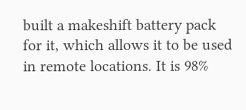built a makeshift battery pack for it, which allows it to be used in remote locations. It is 98%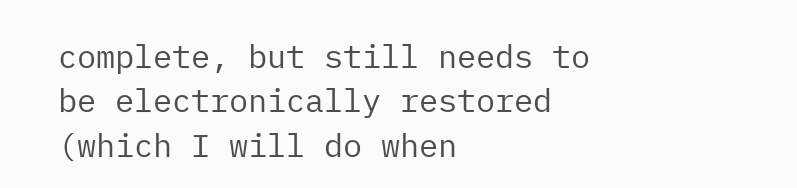complete, but still needs to be electronically restored (which I will do when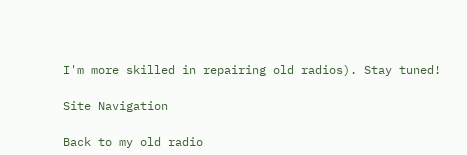I'm more skilled in repairing old radios). Stay tuned!

Site Navigation

Back to my old radio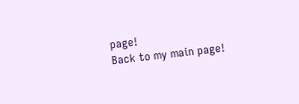page!
Back to my main page!